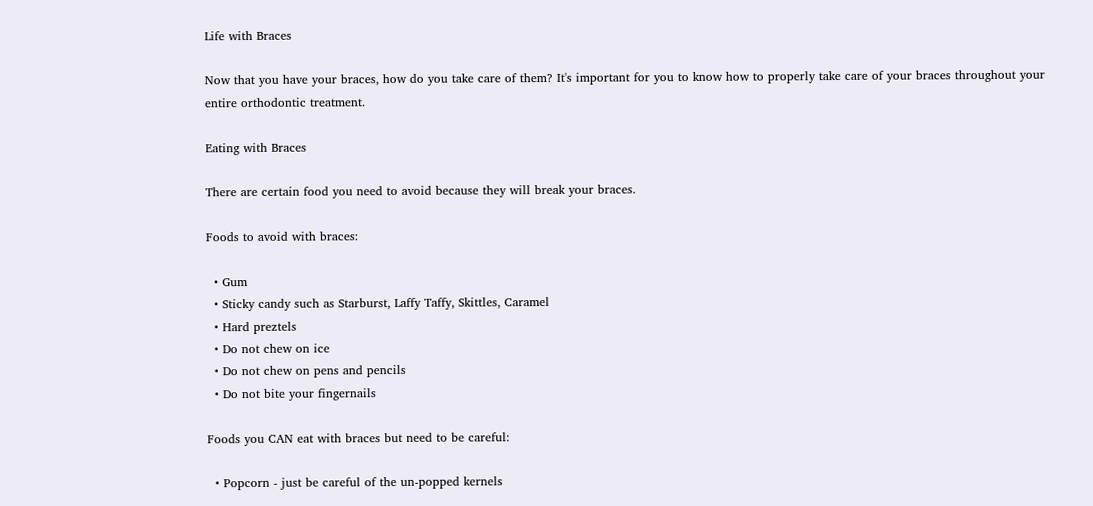Life with Braces

Now that you have your braces, how do you take care of them? It's important for you to know how to properly take care of your braces throughout your entire orthodontic treatment.

Eating with Braces

There are certain food you need to avoid because they will break your braces.

Foods to avoid with braces:

  • Gum
  • Sticky candy such as Starburst, Laffy Taffy, Skittles, Caramel
  • Hard preztels
  • Do not chew on ice
  • Do not chew on pens and pencils
  • Do not bite your fingernails

Foods you CAN eat with braces but need to be careful:

  • Popcorn - just be careful of the un-popped kernels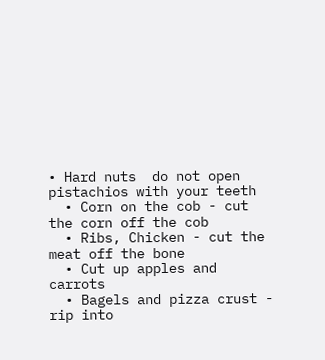• Hard nuts  do not open pistachios with your teeth
  • Corn on the cob - cut the corn off the cob
  • Ribs, Chicken - cut the meat off the bone
  • Cut up apples and carrots
  • Bagels and pizza crust - rip into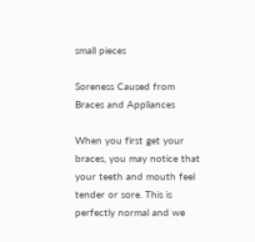small pieces

Soreness Caused from Braces and Appliances

When you first get your braces, you may notice that your teeth and mouth feel  tender or sore. This is perfectly normal and we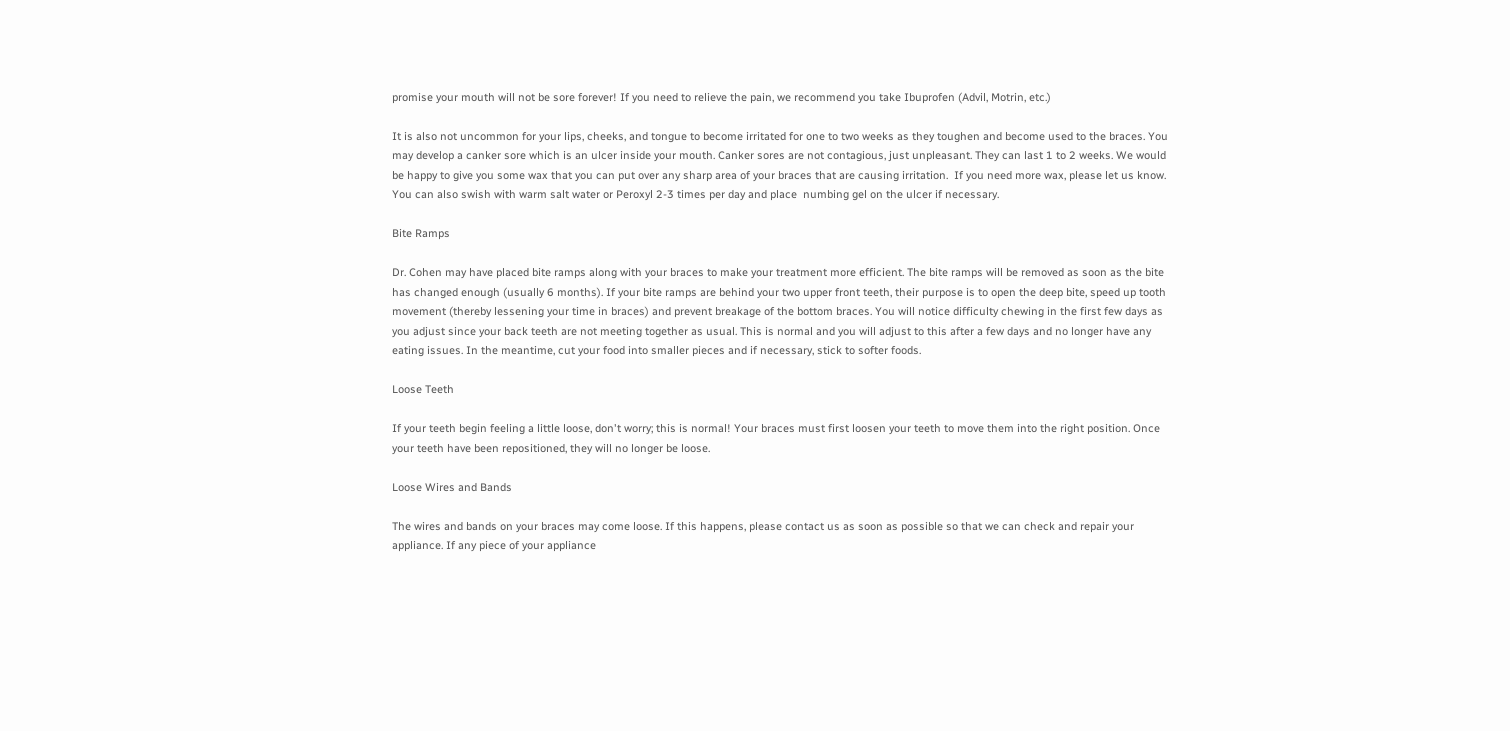promise your mouth will not be sore forever! If you need to relieve the pain, we recommend you take Ibuprofen (Advil, Motrin, etc.)

It is also not uncommon for your lips, cheeks, and tongue to become irritated for one to two weeks as they toughen and become used to the braces. You may develop a canker sore which is an ulcer inside your mouth. Canker sores are not contagious, just unpleasant. They can last 1 to 2 weeks. We would be happy to give you some wax that you can put over any sharp area of your braces that are causing irritation.  If you need more wax, please let us know. You can also swish with warm salt water or Peroxyl 2-3 times per day and place  numbing gel on the ulcer if necessary.

Bite Ramps

Dr. Cohen may have placed bite ramps along with your braces to make your treatment more efficient. The bite ramps will be removed as soon as the bite has changed enough (usually 6 months). If your bite ramps are behind your two upper front teeth, their purpose is to open the deep bite, speed up tooth movement (thereby lessening your time in braces) and prevent breakage of the bottom braces. You will notice difficulty chewing in the first few days as you adjust since your back teeth are not meeting together as usual. This is normal and you will adjust to this after a few days and no longer have any eating issues. In the meantime, cut your food into smaller pieces and if necessary, stick to softer foods.

Loose Teeth

If your teeth begin feeling a little loose, don't worry; this is normal! Your braces must first loosen your teeth to move them into the right position. Once your teeth have been repositioned, they will no longer be loose.

Loose Wires and Bands

The wires and bands on your braces may come loose. If this happens, please contact us as soon as possible so that we can check and repair your appliance. If any piece of your appliance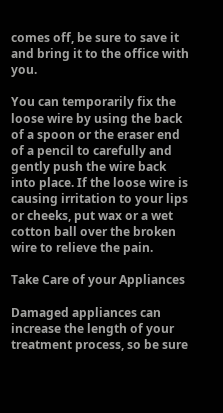comes off, be sure to save it and bring it to the office with you.

You can temporarily fix the loose wire by using the back of a spoon or the eraser end of a pencil to carefully and gently push the wire back into place. If the loose wire is causing irritation to your lips or cheeks, put wax or a wet cotton ball over the broken wire to relieve the pain.

Take Care of your Appliances

Damaged appliances can increase the length of your treatment process, so be sure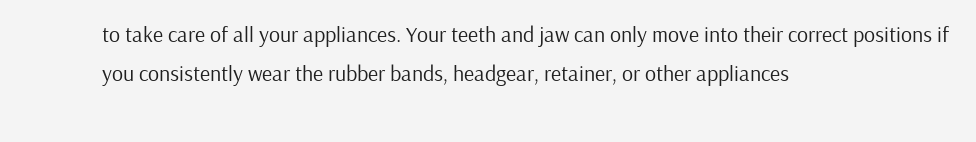to take care of all your appliances. Your teeth and jaw can only move into their correct positions if you consistently wear the rubber bands, headgear, retainer, or other appliances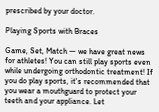prescribed by your doctor.

Playing Sports with Braces

Game, Set, Match — we have great news for athletes! You can still play sports even while undergoing orthodontic treatment! If you do play sports, it's recommended that you wear a mouthguard to protect your teeth and your appliance. Let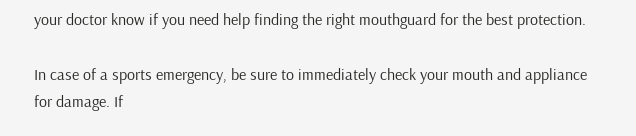your doctor know if you need help finding the right mouthguard for the best protection.

In case of a sports emergency, be sure to immediately check your mouth and appliance for damage. If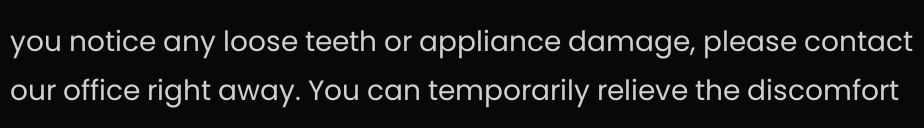you notice any loose teeth or appliance damage, please contact our office right away. You can temporarily relieve the discomfort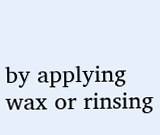by applying wax or rinsing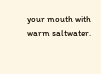your mouth with warm saltwater.